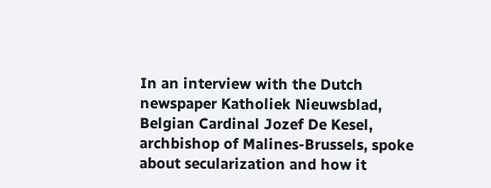In an interview with the Dutch newspaper Katholiek Nieuwsblad, Belgian Cardinal Jozef De Kesel, archbishop of Malines-Brussels, spoke about secularization and how it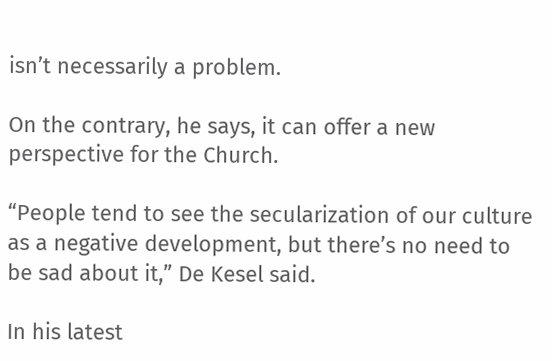isn’t necessarily a problem.

On the contrary, he says, it can offer a new perspective for the Church.

“People tend to see the secularization of our culture as a negative development, but there’s no need to be sad about it,” De Kesel said.

In his latest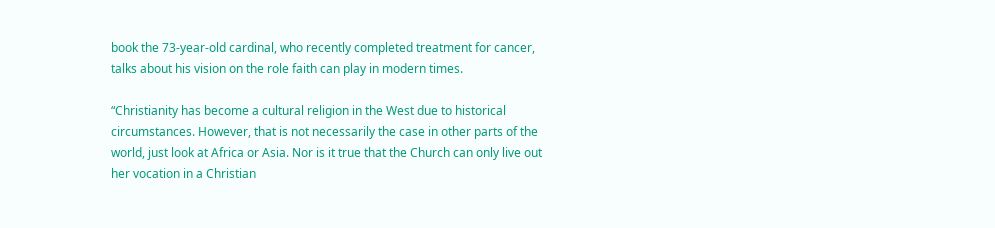book the 73-year-old cardinal, who recently completed treatment for cancer, talks about his vision on the role faith can play in modern times.

“Christianity has become a cultural religion in the West due to historical circumstances. However, that is not necessarily the case in other parts of the world, just look at Africa or Asia. Nor is it true that the Church can only live out her vocation in a Christian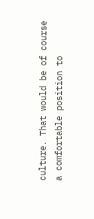culture. That would be of course a comfortable position to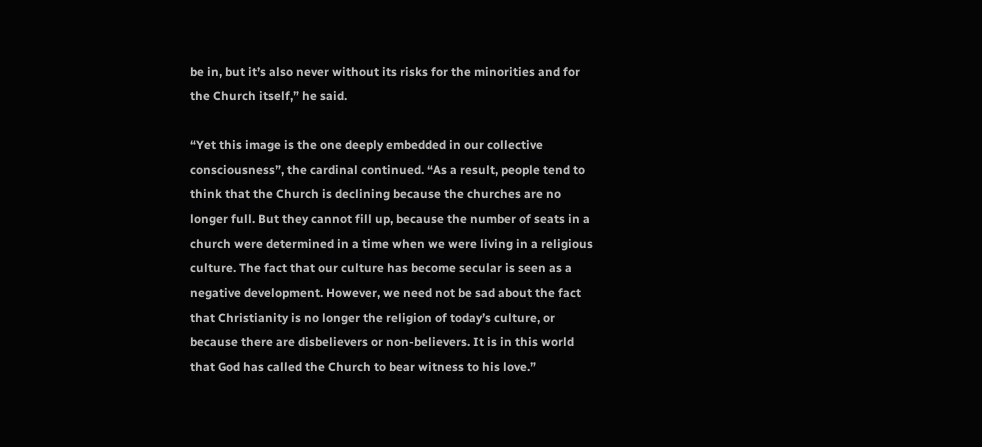be in, but it’s also never without its risks for the minorities and for the Church itself,” he said.

“Yet this image is the one deeply embedded in our collective consciousness”, the cardinal continued. “As a result, people tend to think that the Church is declining because the churches are no longer full. But they cannot fill up, because the number of seats in a church were determined in a time when we were living in a religious culture. The fact that our culture has become secular is seen as a negative development. However, we need not be sad about the fact that Christianity is no longer the religion of today’s culture, or because there are disbelievers or non-believers. It is in this world that God has called the Church to bear witness to his love.”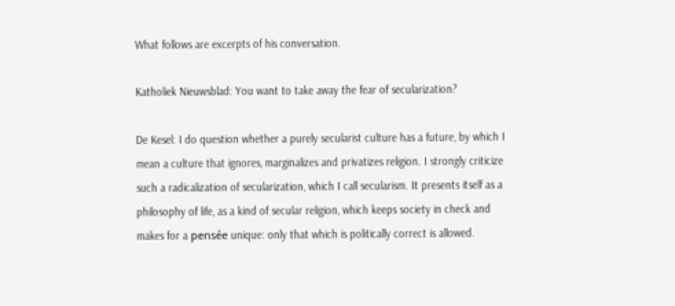What follows are excerpts of his conversation.

Katholiek Nieuwsblad: You want to take away the fear of secularization?

De Kesel: I do question whether a purely secularist culture has a future, by which I mean a culture that ignores, marginalizes and privatizes religion. I strongly criticize such a radicalization of secularization, which I call secularism. It presents itself as a philosophy of life, as a kind of secular religion, which keeps society in check and makes for a pensée unique: only that which is politically correct is allowed.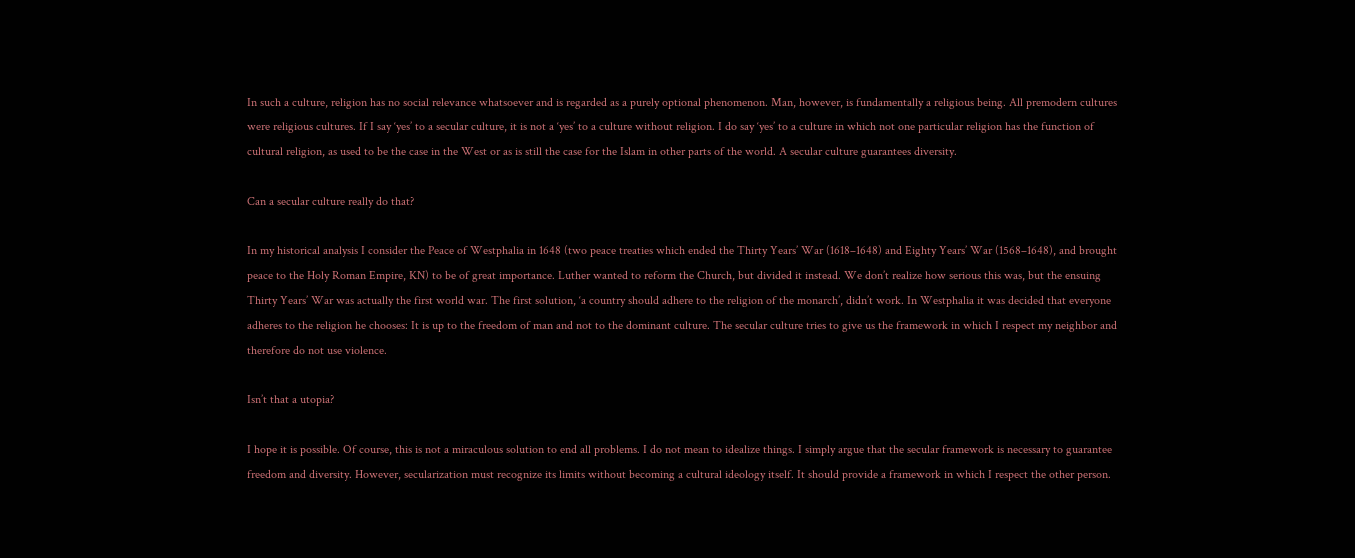In such a culture, religion has no social relevance whatsoever and is regarded as a purely optional phenomenon. Man, however, is fundamentally a religious being. All premodern cultures were religious cultures. If I say ‘yes’ to a secular culture, it is not a ‘yes’ to a culture without religion. I do say ‘yes’ to a culture in which not one particular religion has the function of cultural religion, as used to be the case in the West or as is still the case for the Islam in other parts of the world. A secular culture guarantees diversity.

Can a secular culture really do that?

In my historical analysis I consider the Peace of Westphalia in 1648 (two peace treaties which ended the Thirty Years’ War (1618–1648) and Eighty Years’ War (1568–1648), and brought peace to the Holy Roman Empire, KN) to be of great importance. Luther wanted to reform the Church, but divided it instead. We don’t realize how serious this was, but the ensuing Thirty Years’ War was actually the first world war. The first solution, ‘a country should adhere to the religion of the monarch’, didn’t work. In Westphalia it was decided that everyone adheres to the religion he chooses: It is up to the freedom of man and not to the dominant culture. The secular culture tries to give us the framework in which I respect my neighbor and therefore do not use violence.

Isn’t that a utopia?

I hope it is possible. Of course, this is not a miraculous solution to end all problems. I do not mean to idealize things. I simply argue that the secular framework is necessary to guarantee freedom and diversity. However, secularization must recognize its limits without becoming a cultural ideology itself. It should provide a framework in which I respect the other person.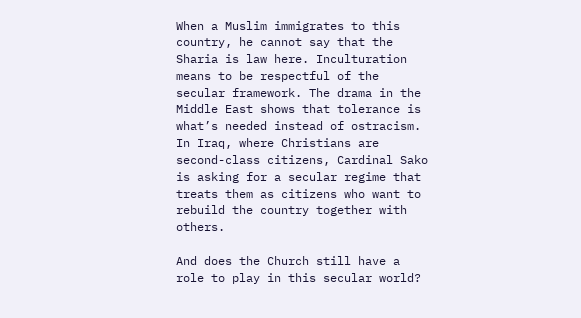When a Muslim immigrates to this country, he cannot say that the Sharia is law here. Inculturation means to be respectful of the secular framework. The drama in the Middle East shows that tolerance is what’s needed instead of ostracism. In Iraq, where Christians are second-class citizens, Cardinal Sako is asking for a secular regime that treats them as citizens who want to rebuild the country together with others.

And does the Church still have a role to play in this secular world?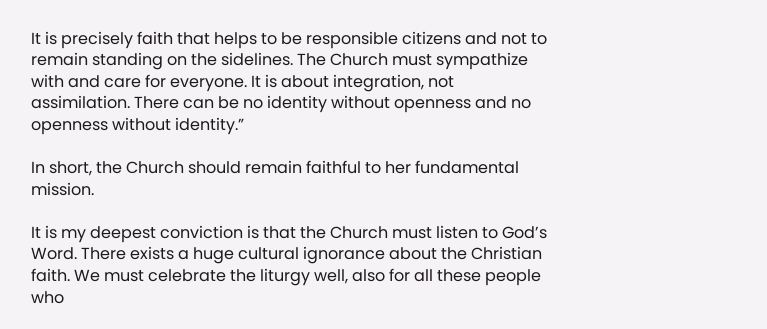It is precisely faith that helps to be responsible citizens and not to remain standing on the sidelines. The Church must sympathize with and care for everyone. It is about integration, not assimilation. There can be no identity without openness and no openness without identity.”

In short, the Church should remain faithful to her fundamental mission.

It is my deepest conviction is that the Church must listen to God’s Word. There exists a huge cultural ignorance about the Christian faith. We must celebrate the liturgy well, also for all these people who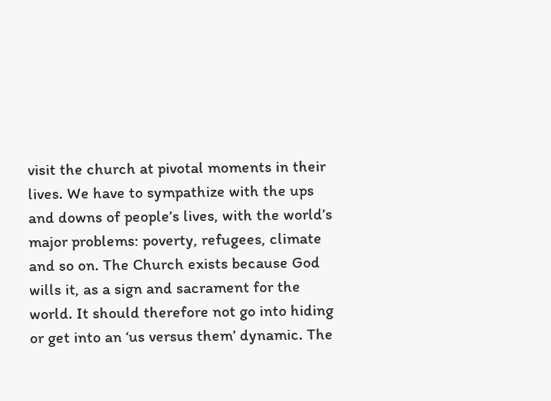visit the church at pivotal moments in their lives. We have to sympathize with the ups and downs of people’s lives, with the world’s major problems: poverty, refugees, climate and so on. The Church exists because God wills it, as a sign and sacrament for the world. It should therefore not go into hiding or get into an ‘us versus them’ dynamic. The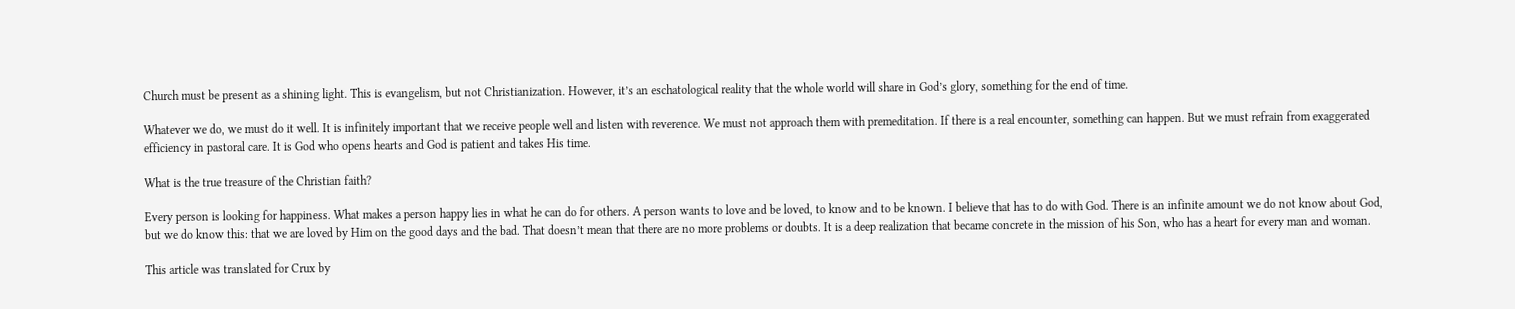Church must be present as a shining light. This is evangelism, but not Christianization. However, it’s an eschatological reality that the whole world will share in God’s glory, something for the end of time.

Whatever we do, we must do it well. It is infinitely important that we receive people well and listen with reverence. We must not approach them with premeditation. If there is a real encounter, something can happen. But we must refrain from exaggerated efficiency in pastoral care. It is God who opens hearts and God is patient and takes His time.

What is the true treasure of the Christian faith?

Every person is looking for happiness. What makes a person happy lies in what he can do for others. A person wants to love and be loved, to know and to be known. I believe that has to do with God. There is an infinite amount we do not know about God, but we do know this: that we are loved by Him on the good days and the bad. That doesn’t mean that there are no more problems or doubts. It is a deep realization that became concrete in the mission of his Son, who has a heart for every man and woman.

This article was translated for Crux by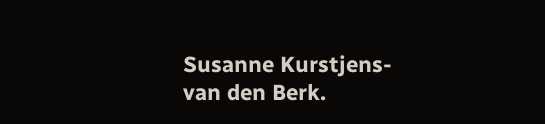Susanne Kurstjens-van den Berk.